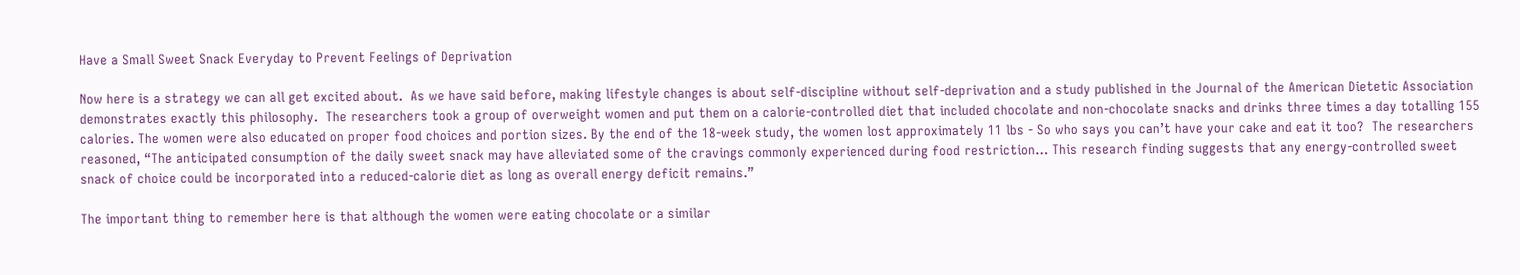Have a Small Sweet Snack Everyday to Prevent Feelings of Deprivation

Now here is a strategy we can all get excited about.  As we have said before, making lifestyle changes is about self-discipline without self-deprivation and a study published in the Journal of the American Dietetic Association demonstrates exactly this philosophy.  The researchers took a group of overweight women and put them on a calorie-controlled diet that included chocolate and non-chocolate snacks and drinks three times a day totalling 155 calories. The women were also educated on proper food choices and portion sizes. By the end of the 18-week study, the women lost approximately 11 lbs - So who says you can’t have your cake and eat it too?  The researchers reasoned, “The anticipated consumption of the daily sweet snack may have alleviated some of the cravings commonly experienced during food restriction… This research finding suggests that any energy-controlled sweet snack of choice could be incorporated into a reduced-calorie diet as long as overall energy deficit remains.”

The important thing to remember here is that although the women were eating chocolate or a similar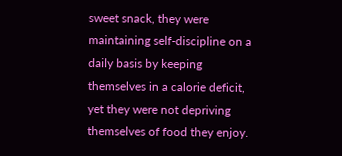sweet snack, they were maintaining self-discipline on a daily basis by keeping themselves in a calorie deficit, yet they were not depriving themselves of food they enjoy.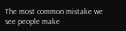The most common mistake we see people make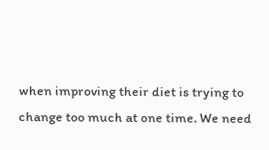when improving their diet is trying to change too much at one time. We need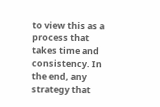to view this as a process that takes time and consistency. In the end, any strategy that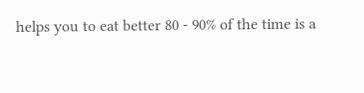helps you to eat better 80 - 90% of the time is a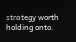strategy worth holding onto.